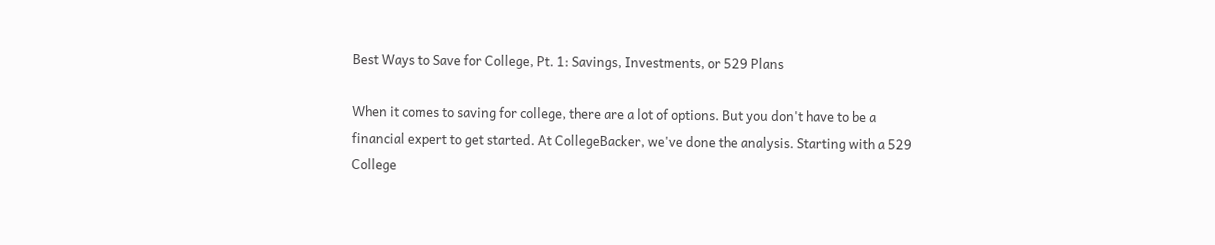Best Ways to Save for College, Pt. 1: Savings, Investments, or 529 Plans

When it comes to saving for college, there are a lot of options. But you don't have to be a financial expert to get started. At CollegeBacker, we've done the analysis. Starting with a 529 College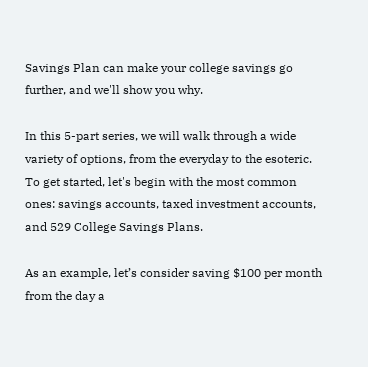Savings Plan can make your college savings go further, and we'll show you why.

In this 5-part series, we will walk through a wide variety of options, from the everyday to the esoteric. To get started, let's begin with the most common ones: savings accounts, taxed investment accounts, and 529 College Savings Plans.

As an example, let’s consider saving $100 per month from the day a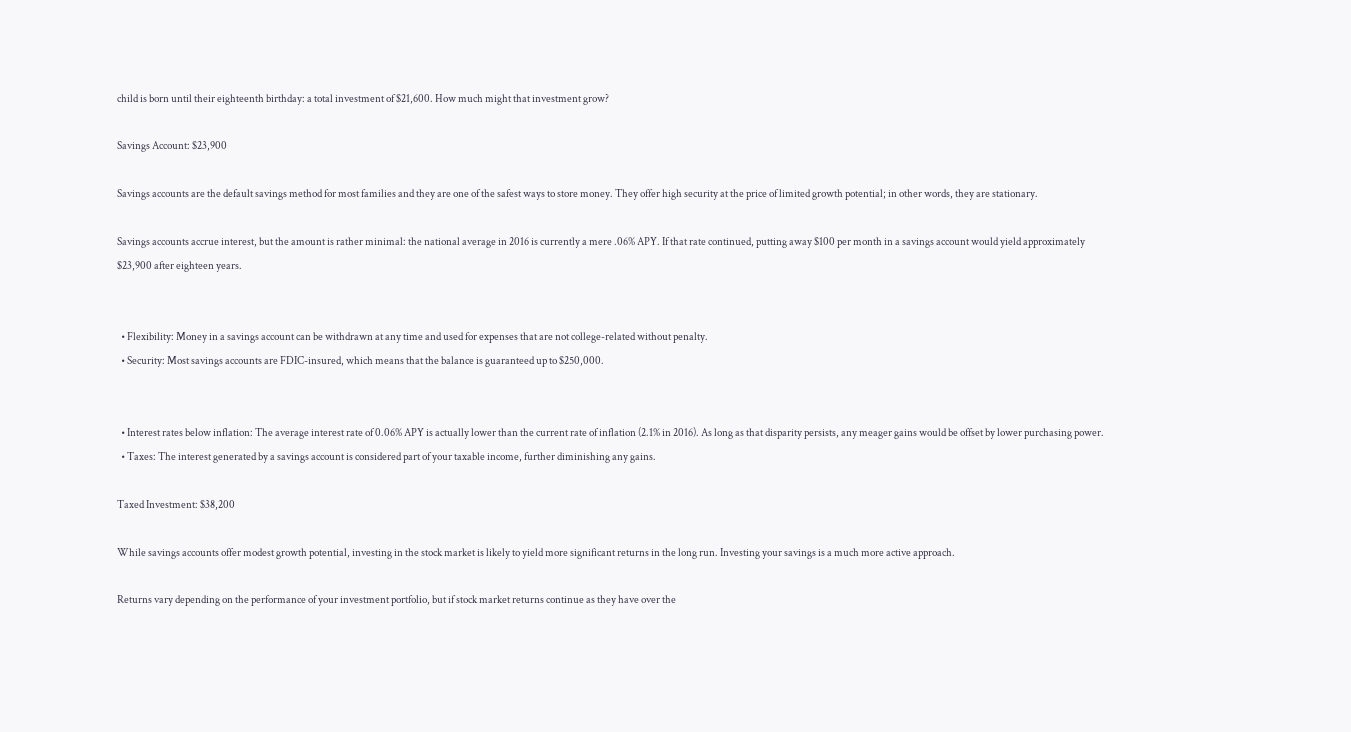child is born until their eighteenth birthday: a total investment of $21,600. How much might that investment grow?

Savings Account: $23,900

Savings accounts are the default savings method for most families and they are one of the safest ways to store money. They offer high security at the price of limited growth potential; in other words, they are stationary.

Savings accounts accrue interest, but the amount is rather minimal: the national average in 2016 is currently a mere .06% APY. If that rate continued, putting away $100 per month in a savings account would yield approximately $23,900 after eighteen years.


  • Flexibility: Money in a savings account can be withdrawn at any time and used for expenses that are not college-related without penalty.
  • Security: Most savings accounts are FDIC-insured, which means that the balance is guaranteed up to $250,000.


  • Interest rates below inflation: The average interest rate of 0.06% APY is actually lower than the current rate of inflation (2.1% in 2016). As long as that disparity persists, any meager gains would be offset by lower purchasing power.
  • Taxes: The interest generated by a savings account is considered part of your taxable income, further diminishing any gains.

Taxed Investment: $38,200

While savings accounts offer modest growth potential, investing in the stock market is likely to yield more significant returns in the long run. Investing your savings is a much more active approach.

Returns vary depending on the performance of your investment portfolio, but if stock market returns continue as they have over the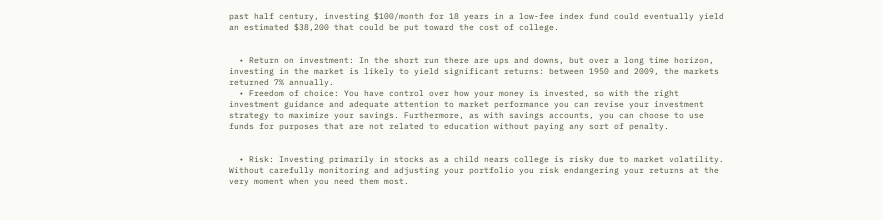past half century, investing $100/month for 18 years in a low-fee index fund could eventually yield an estimated $38,200 that could be put toward the cost of college.


  • Return on investment: In the short run there are ups and downs, but over a long time horizon, investing in the market is likely to yield significant returns: between 1950 and 2009, the markets returned 7% annually.
  • Freedom of choice: You have control over how your money is invested, so with the right investment guidance and adequate attention to market performance you can revise your investment strategy to maximize your savings. Furthermore, as with savings accounts, you can choose to use funds for purposes that are not related to education without paying any sort of penalty.


  • Risk: Investing primarily in stocks as a child nears college is risky due to market volatility. Without carefully monitoring and adjusting your portfolio you risk endangering your returns at the very moment when you need them most.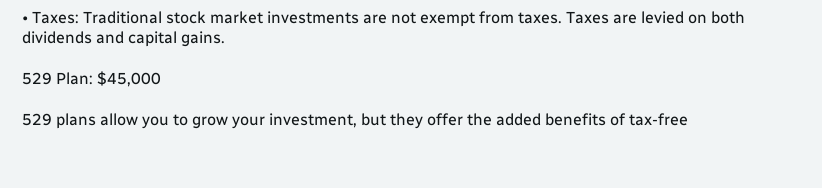• Taxes: Traditional stock market investments are not exempt from taxes. Taxes are levied on both dividends and capital gains.

529 Plan: $45,000

529 plans allow you to grow your investment, but they offer the added benefits of tax-free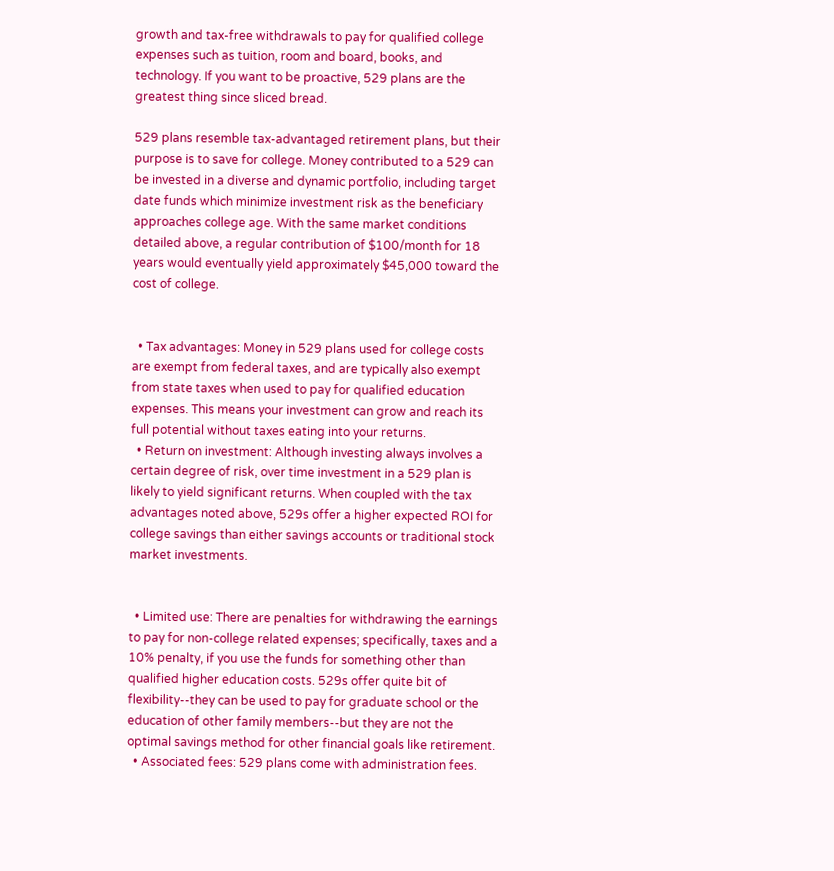growth and tax-free withdrawals to pay for qualified college expenses such as tuition, room and board, books, and technology. If you want to be proactive, 529 plans are the greatest thing since sliced bread.

529 plans resemble tax-advantaged retirement plans, but their purpose is to save for college. Money contributed to a 529 can be invested in a diverse and dynamic portfolio, including target date funds which minimize investment risk as the beneficiary approaches college age. With the same market conditions detailed above, a regular contribution of $100/month for 18 years would eventually yield approximately $45,000 toward the cost of college.


  • Tax advantages: Money in 529 plans used for college costs are exempt from federal taxes, and are typically also exempt from state taxes when used to pay for qualified education expenses. This means your investment can grow and reach its full potential without taxes eating into your returns.
  • Return on investment: Although investing always involves a certain degree of risk, over time investment in a 529 plan is likely to yield significant returns. When coupled with the tax advantages noted above, 529s offer a higher expected ROI for college savings than either savings accounts or traditional stock market investments.


  • Limited use: There are penalties for withdrawing the earnings to pay for non-college related expenses; specifically, taxes and a 10% penalty, if you use the funds for something other than qualified higher education costs. 529s offer quite bit of flexibility--they can be used to pay for graduate school or the education of other family members--but they are not the optimal savings method for other financial goals like retirement.
  • Associated fees: 529 plans come with administration fees.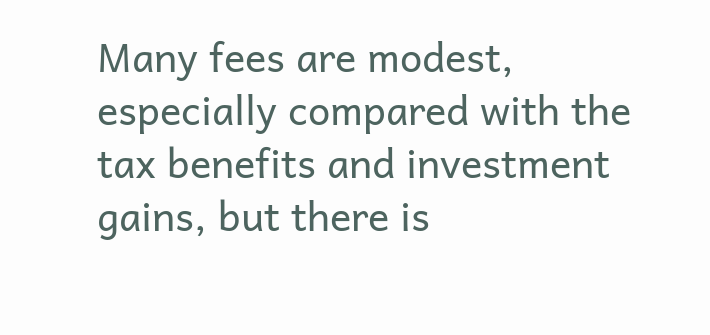Many fees are modest, especially compared with the tax benefits and investment gains, but there is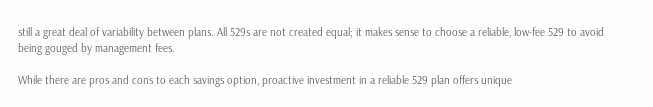still a great deal of variability between plans. All 529s are not created equal; it makes sense to choose a reliable, low-fee 529 to avoid being gouged by management fees.

While there are pros and cons to each savings option, proactive investment in a reliable 529 plan offers unique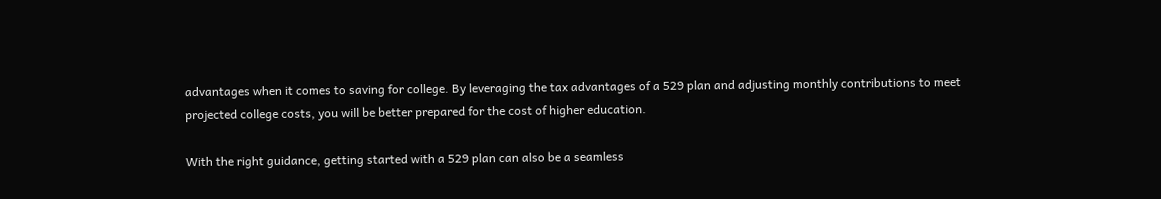advantages when it comes to saving for college. By leveraging the tax advantages of a 529 plan and adjusting monthly contributions to meet projected college costs, you will be better prepared for the cost of higher education.

With the right guidance, getting started with a 529 plan can also be a seamless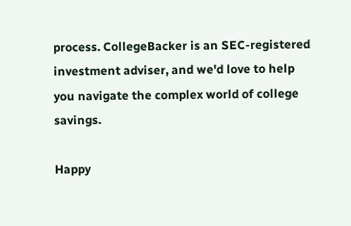process. CollegeBacker is an SEC-registered investment adviser, and we'd love to help you navigate the complex world of college savings.

Happy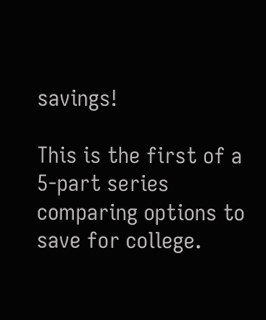savings!

This is the first of a 5-part series comparing options to save for college.